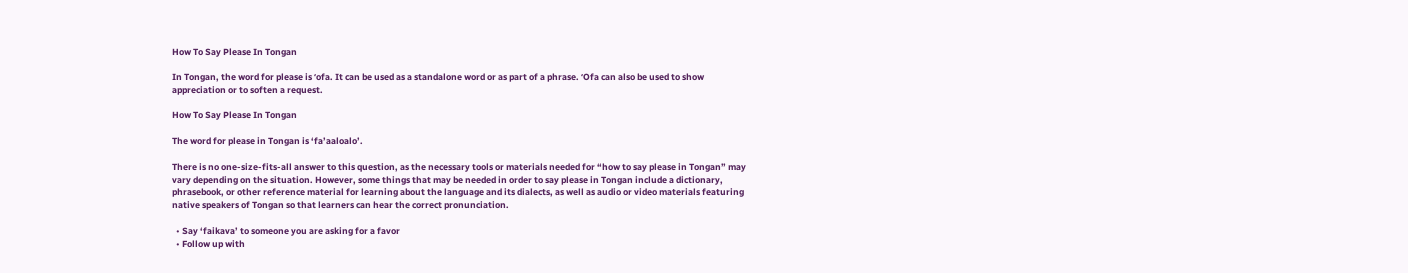How To Say Please In Tongan

In Tongan, the word for please is ʻofa. It can be used as a standalone word or as part of a phrase. ʻOfa can also be used to show appreciation or to soften a request.

How To Say Please In Tongan

The word for please in Tongan is ‘fa’aaloalo’.

There is no one-size-fits-all answer to this question, as the necessary tools or materials needed for “how to say please in Tongan” may vary depending on the situation. However, some things that may be needed in order to say please in Tongan include a dictionary, phrasebook, or other reference material for learning about the language and its dialects, as well as audio or video materials featuring native speakers of Tongan so that learners can hear the correct pronunciation.

  • Say ‘faikava’ to someone you are asking for a favor
  • Follow up with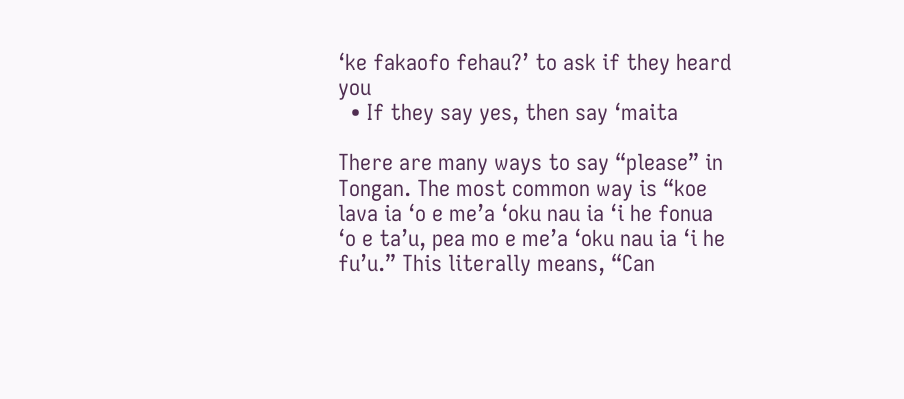‘ke fakaofo fehau?’ to ask if they heard you
  • If they say yes, then say ‘maita

There are many ways to say “please” in Tongan. The most common way is “koe lava ia ‘o e me’a ‘oku nau ia ‘i he fonua ‘o e ta’u, pea mo e me’a ‘oku nau ia ‘i he fu’u.” This literally means, “Can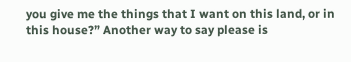you give me the things that I want on this land, or in this house?” Another way to say please is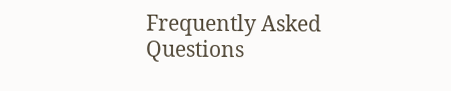Frequently Asked Questions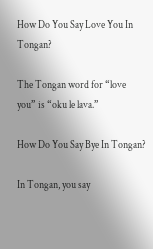How Do You Say Love You In Tongan?

The Tongan word for “love you” is “oku le lava.”

How Do You Say Bye In Tongan?

In Tongan, you say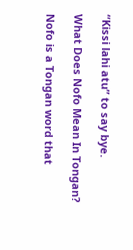“Kissi lahi atu” to say bye.

What Does Nofo Mean In Tongan?

Nofo is a Tongan word that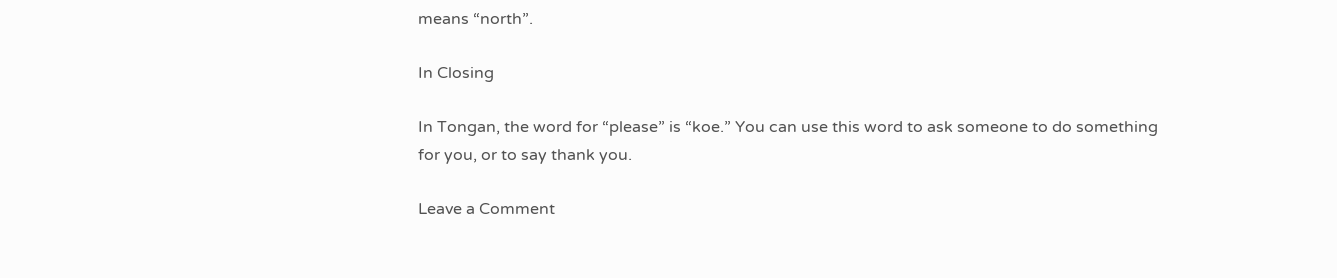means “north”.

In Closing

In Tongan, the word for “please” is “koe.” You can use this word to ask someone to do something for you, or to say thank you.

Leave a Comment